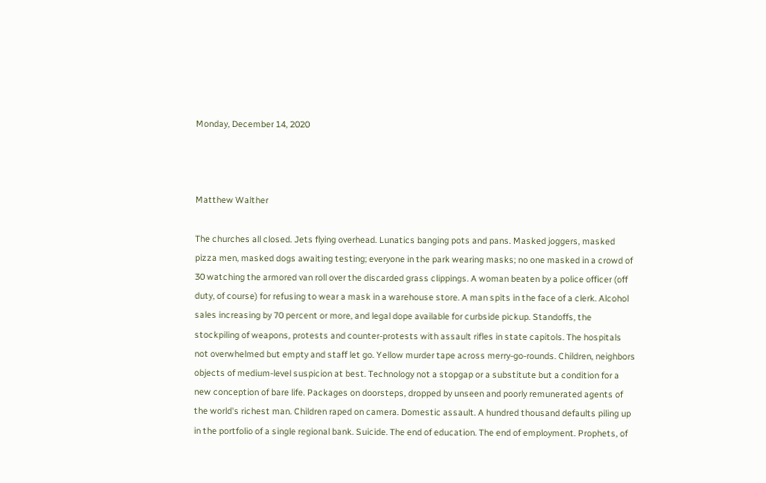Monday, December 14, 2020



Matthew Walther

The churches all closed. Jets flying overhead. Lunatics banging pots and pans. Masked joggers, masked pizza men, masked dogs awaiting testing; everyone in the park wearing masks; no one masked in a crowd of 30 watching the armored van roll over the discarded grass clippings. A woman beaten by a police officer (off duty, of course) for refusing to wear a mask in a warehouse store. A man spits in the face of a clerk. Alcohol sales increasing by 70 percent or more, and legal dope available for curbside pickup. Standoffs, the stockpiling of weapons, protests and counter-protests with assault rifles in state capitols. The hospitals not overwhelmed but empty and staff let go. Yellow murder tape across merry-go-rounds. Children, neighbors objects of medium-level suspicion at best. Technology not a stopgap or a substitute but a condition for a new conception of bare life. Packages on doorsteps, dropped by unseen and poorly remunerated agents of the world's richest man. Children raped on camera. Domestic assault. A hundred thousand defaults piling up in the portfolio of a single regional bank. Suicide. The end of education. The end of employment. Prophets, of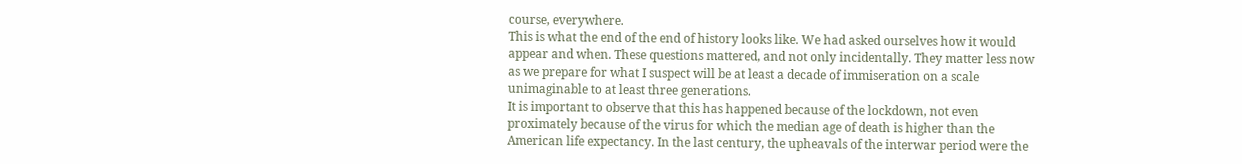course, everywhere.
This is what the end of the end of history looks like. We had asked ourselves how it would appear and when. These questions mattered, and not only incidentally. They matter less now as we prepare for what I suspect will be at least a decade of immiseration on a scale unimaginable to at least three generations.
It is important to observe that this has happened because of the lockdown, not even proximately because of the virus for which the median age of death is higher than the American life expectancy. In the last century, the upheavals of the interwar period were the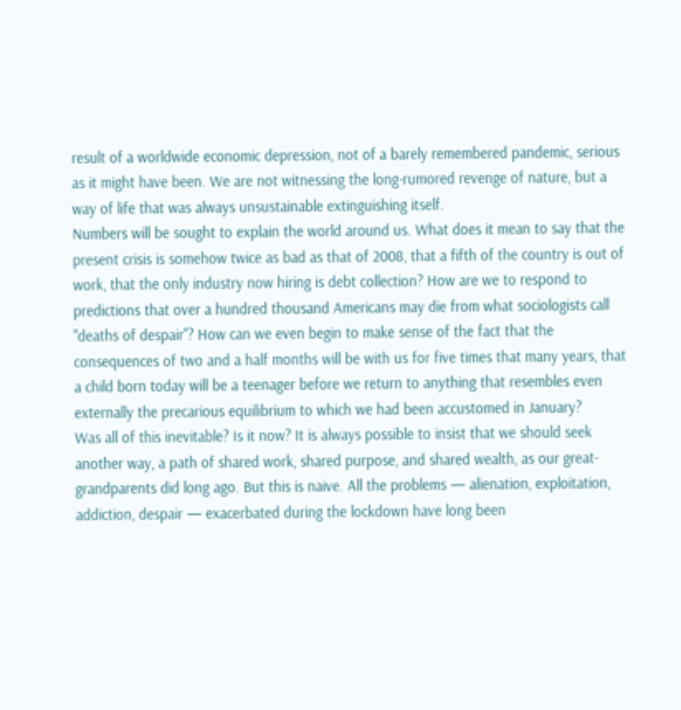result of a worldwide economic depression, not of a barely remembered pandemic, serious as it might have been. We are not witnessing the long-rumored revenge of nature, but a way of life that was always unsustainable extinguishing itself.
Numbers will be sought to explain the world around us. What does it mean to say that the present crisis is somehow twice as bad as that of 2008, that a fifth of the country is out of work, that the only industry now hiring is debt collection? How are we to respond to predictions that over a hundred thousand Americans may die from what sociologists call "deaths of despair"? How can we even begin to make sense of the fact that the consequences of two and a half months will be with us for five times that many years, that a child born today will be a teenager before we return to anything that resembles even externally the precarious equilibrium to which we had been accustomed in January?
Was all of this inevitable? Is it now? It is always possible to insist that we should seek another way, a path of shared work, shared purpose, and shared wealth, as our great-grandparents did long ago. But this is naive. All the problems — alienation, exploitation, addiction, despair — exacerbated during the lockdown have long been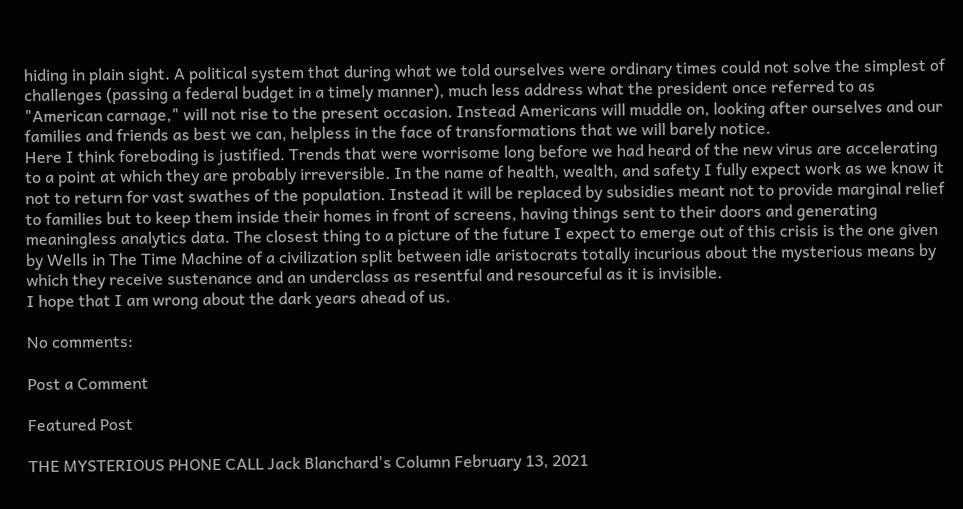hiding in plain sight. A political system that during what we told ourselves were ordinary times could not solve the simplest of challenges (passing a federal budget in a timely manner), much less address what the president once referred to as "American carnage," will not rise to the present occasion. Instead Americans will muddle on, looking after ourselves and our families and friends as best we can, helpless in the face of transformations that we will barely notice.
Here I think foreboding is justified. Trends that were worrisome long before we had heard of the new virus are accelerating to a point at which they are probably irreversible. In the name of health, wealth, and safety I fully expect work as we know it not to return for vast swathes of the population. Instead it will be replaced by subsidies meant not to provide marginal relief to families but to keep them inside their homes in front of screens, having things sent to their doors and generating meaningless analytics data. The closest thing to a picture of the future I expect to emerge out of this crisis is the one given by Wells in The Time Machine of a civilization split between idle aristocrats totally incurious about the mysterious means by which they receive sustenance and an underclass as resentful and resourceful as it is invisible.
I hope that I am wrong about the dark years ahead of us.

No comments:

Post a Comment

Featured Post

THE MYSTERIOUS PHONE CALL Jack Blanchard's Column February 13, 2021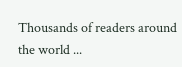Thousands of readers around the world ...